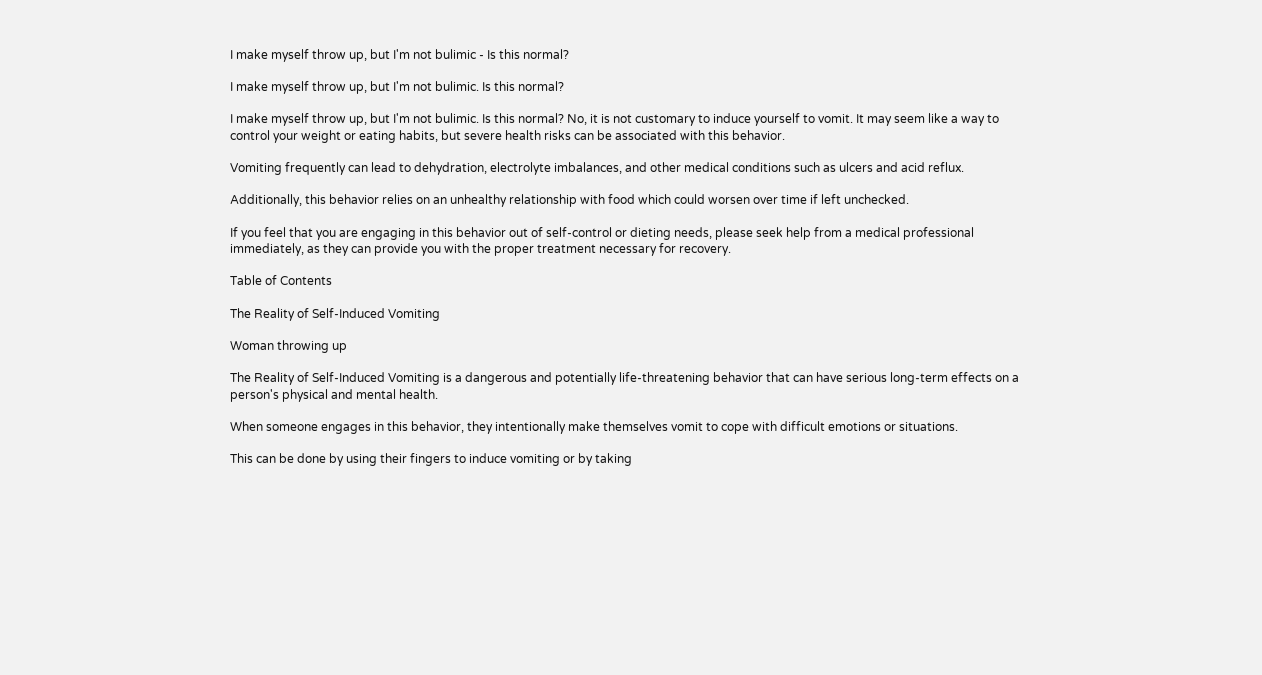I make myself throw up, but I'm not bulimic - Is this normal?

I make myself throw up, but I'm not bulimic. Is this normal?

I make myself throw up, but I'm not bulimic. Is this normal? No, it is not customary to induce yourself to vomit. It may seem like a way to control your weight or eating habits, but severe health risks can be associated with this behavior.

Vomiting frequently can lead to dehydration, electrolyte imbalances, and other medical conditions such as ulcers and acid reflux.

Additionally, this behavior relies on an unhealthy relationship with food which could worsen over time if left unchecked.

If you feel that you are engaging in this behavior out of self-control or dieting needs, please seek help from a medical professional immediately, as they can provide you with the proper treatment necessary for recovery.

Table of Contents

The Reality of Self-Induced Vomiting

Woman throwing up

The Reality of Self-Induced Vomiting is a dangerous and potentially life-threatening behavior that can have serious long-term effects on a person's physical and mental health.

When someone engages in this behavior, they intentionally make themselves vomit to cope with difficult emotions or situations.

This can be done by using their fingers to induce vomiting or by taking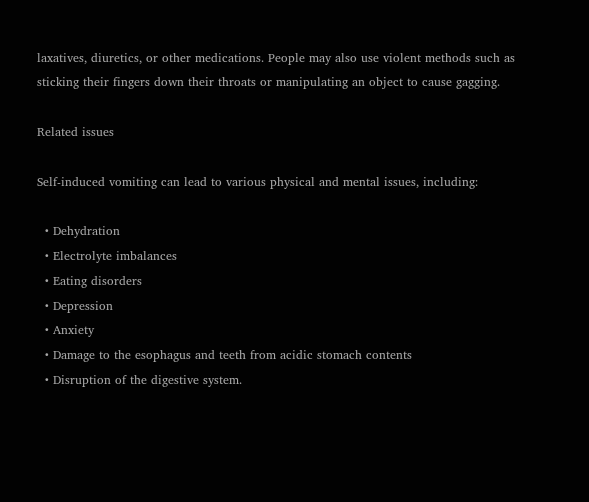laxatives, diuretics, or other medications. People may also use violent methods such as sticking their fingers down their throats or manipulating an object to cause gagging.

Related issues

Self-induced vomiting can lead to various physical and mental issues, including:

  • Dehydration
  • Electrolyte imbalances
  • Eating disorders
  • Depression
  • Anxiety
  • Damage to the esophagus and teeth from acidic stomach contents
  • Disruption of the digestive system.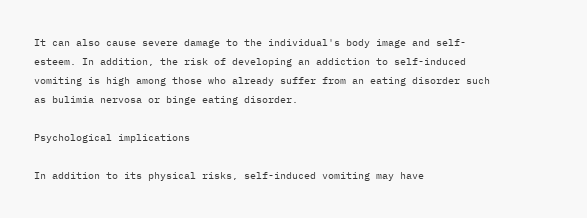It can also cause severe damage to the individual's body image and self-esteem. In addition, the risk of developing an addiction to self-induced vomiting is high among those who already suffer from an eating disorder such as bulimia nervosa or binge eating disorder.

Psychological implications

In addition to its physical risks, self-induced vomiting may have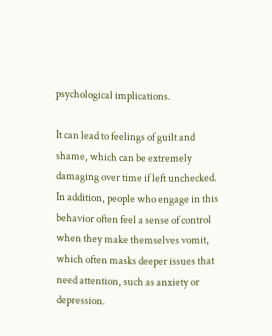psychological implications.

It can lead to feelings of guilt and shame, which can be extremely damaging over time if left unchecked. In addition, people who engage in this behavior often feel a sense of control when they make themselves vomit, which often masks deeper issues that need attention, such as anxiety or depression.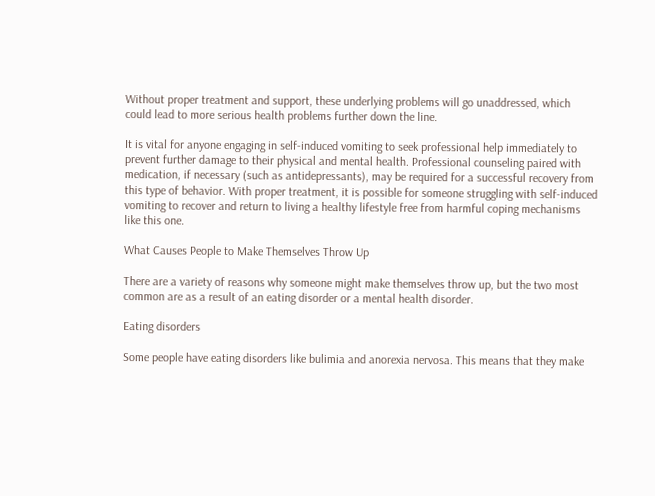Without proper treatment and support, these underlying problems will go unaddressed, which could lead to more serious health problems further down the line.

It is vital for anyone engaging in self-induced vomiting to seek professional help immediately to prevent further damage to their physical and mental health. Professional counseling paired with medication, if necessary (such as antidepressants), may be required for a successful recovery from this type of behavior. With proper treatment, it is possible for someone struggling with self-induced vomiting to recover and return to living a healthy lifestyle free from harmful coping mechanisms like this one.

What Causes People to Make Themselves Throw Up

There are a variety of reasons why someone might make themselves throw up, but the two most common are as a result of an eating disorder or a mental health disorder.

Eating disorders

Some people have eating disorders like bulimia and anorexia nervosa. This means that they make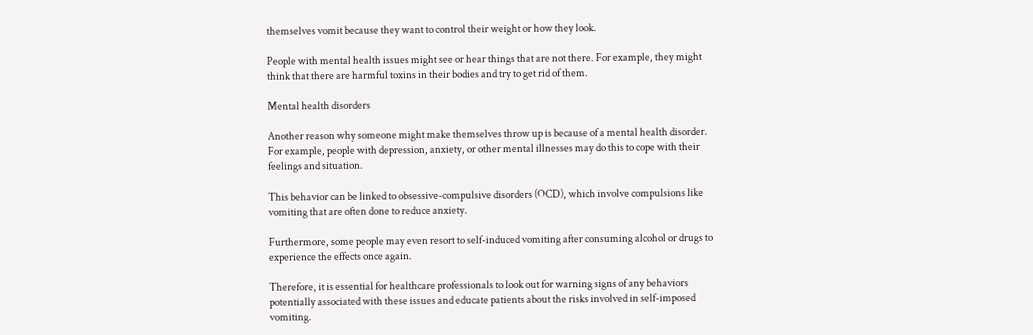themselves vomit because they want to control their weight or how they look.

People with mental health issues might see or hear things that are not there. For example, they might think that there are harmful toxins in their bodies and try to get rid of them.

Mental health disorders

Another reason why someone might make themselves throw up is because of a mental health disorder. For example, people with depression, anxiety, or other mental illnesses may do this to cope with their feelings and situation.

This behavior can be linked to obsessive-compulsive disorders (OCD), which involve compulsions like vomiting that are often done to reduce anxiety.

Furthermore, some people may even resort to self-induced vomiting after consuming alcohol or drugs to experience the effects once again.

Therefore, it is essential for healthcare professionals to look out for warning signs of any behaviors potentially associated with these issues and educate patients about the risks involved in self-imposed vomiting.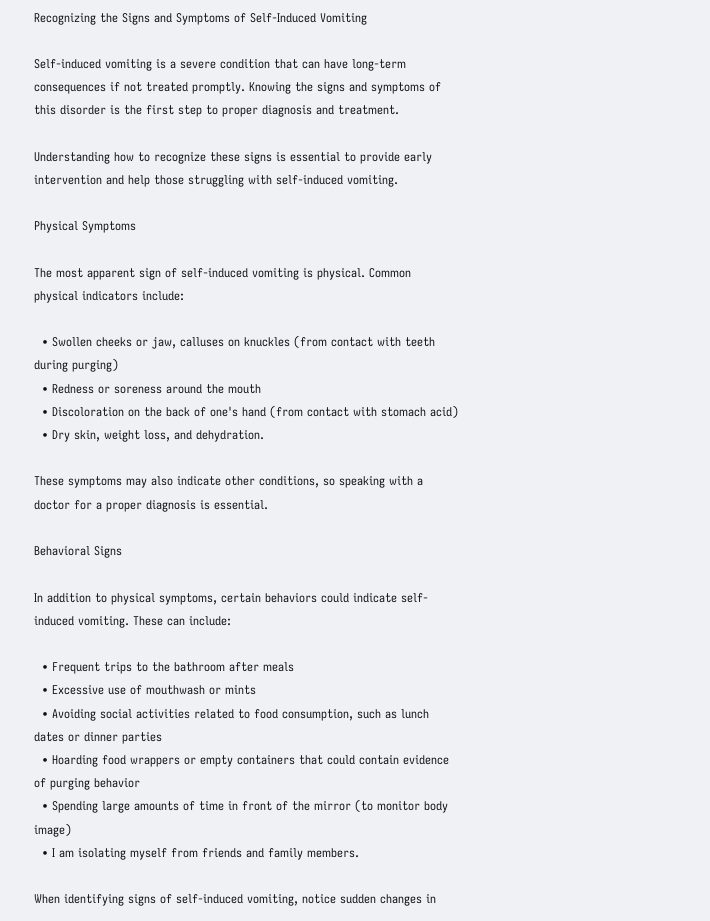Recognizing the Signs and Symptoms of Self-Induced Vomiting

Self-induced vomiting is a severe condition that can have long-term consequences if not treated promptly. Knowing the signs and symptoms of this disorder is the first step to proper diagnosis and treatment.

Understanding how to recognize these signs is essential to provide early intervention and help those struggling with self-induced vomiting.

Physical Symptoms

The most apparent sign of self-induced vomiting is physical. Common physical indicators include:

  • Swollen cheeks or jaw, calluses on knuckles (from contact with teeth during purging)
  • Redness or soreness around the mouth
  • Discoloration on the back of one's hand (from contact with stomach acid)
  • Dry skin, weight loss, and dehydration.

These symptoms may also indicate other conditions, so speaking with a doctor for a proper diagnosis is essential.

Behavioral Signs

In addition to physical symptoms, certain behaviors could indicate self-induced vomiting. These can include:

  • Frequent trips to the bathroom after meals
  • Excessive use of mouthwash or mints
  • Avoiding social activities related to food consumption, such as lunch dates or dinner parties
  • Hoarding food wrappers or empty containers that could contain evidence of purging behavior
  • Spending large amounts of time in front of the mirror (to monitor body image)
  • I am isolating myself from friends and family members.

When identifying signs of self-induced vomiting, notice sudden changes in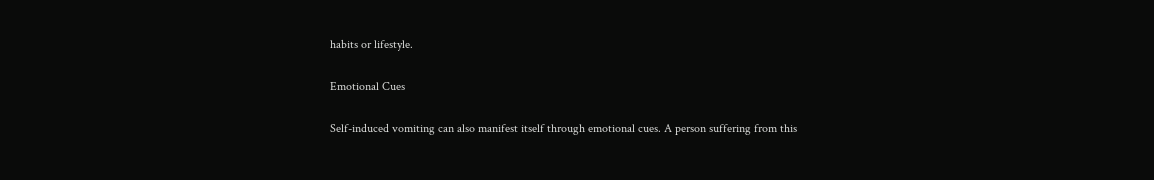habits or lifestyle.

Emotional Cues

Self-induced vomiting can also manifest itself through emotional cues. A person suffering from this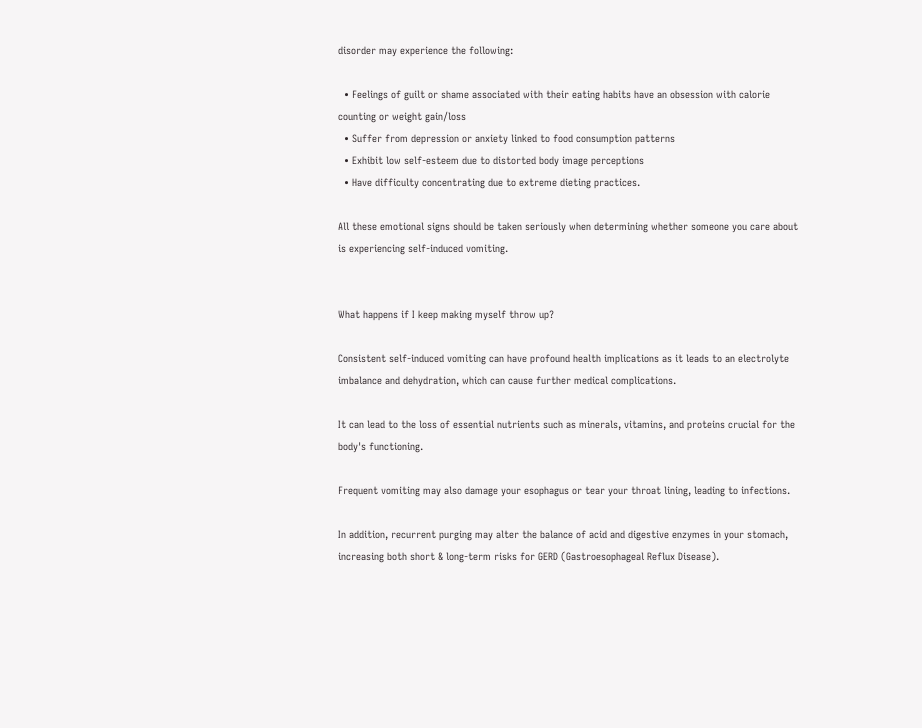disorder may experience the following:

  • Feelings of guilt or shame associated with their eating habits have an obsession with calorie counting or weight gain/loss
  • Suffer from depression or anxiety linked to food consumption patterns
  • Exhibit low self-esteem due to distorted body image perceptions
  • Have difficulty concentrating due to extreme dieting practices.

All these emotional signs should be taken seriously when determining whether someone you care about is experiencing self-induced vomiting.


What happens if I keep making myself throw up?

Consistent self-induced vomiting can have profound health implications as it leads to an electrolyte imbalance and dehydration, which can cause further medical complications.

It can lead to the loss of essential nutrients such as minerals, vitamins, and proteins crucial for the body's functioning.

Frequent vomiting may also damage your esophagus or tear your throat lining, leading to infections.

In addition, recurrent purging may alter the balance of acid and digestive enzymes in your stomach, increasing both short & long-term risks for GERD (Gastroesophageal Reflux Disease).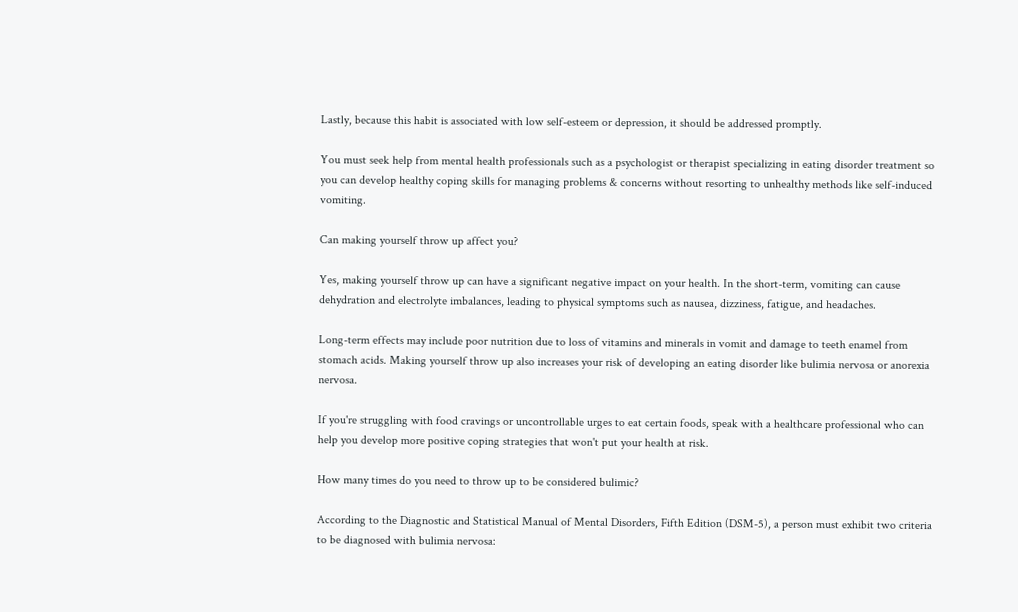Lastly, because this habit is associated with low self-esteem or depression, it should be addressed promptly.

You must seek help from mental health professionals such as a psychologist or therapist specializing in eating disorder treatment so you can develop healthy coping skills for managing problems & concerns without resorting to unhealthy methods like self-induced vomiting.

Can making yourself throw up affect you?

Yes, making yourself throw up can have a significant negative impact on your health. In the short-term, vomiting can cause dehydration and electrolyte imbalances, leading to physical symptoms such as nausea, dizziness, fatigue, and headaches.

Long-term effects may include poor nutrition due to loss of vitamins and minerals in vomit and damage to teeth enamel from stomach acids. Making yourself throw up also increases your risk of developing an eating disorder like bulimia nervosa or anorexia nervosa.

If you're struggling with food cravings or uncontrollable urges to eat certain foods, speak with a healthcare professional who can help you develop more positive coping strategies that won't put your health at risk.

How many times do you need to throw up to be considered bulimic?

According to the Diagnostic and Statistical Manual of Mental Disorders, Fifth Edition (DSM-5), a person must exhibit two criteria to be diagnosed with bulimia nervosa: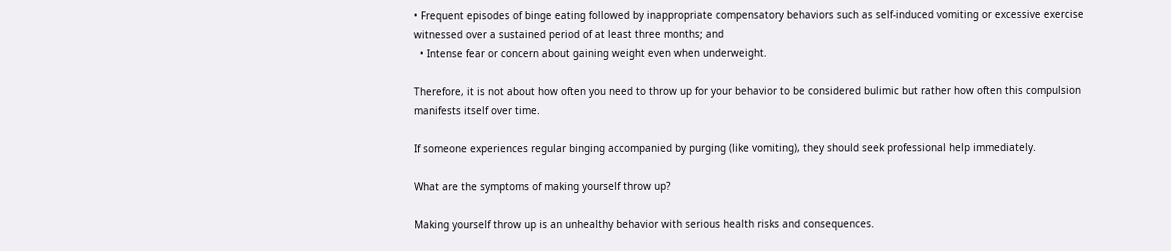• Frequent episodes of binge eating followed by inappropriate compensatory behaviors such as self-induced vomiting or excessive exercise witnessed over a sustained period of at least three months; and
  • Intense fear or concern about gaining weight even when underweight.

Therefore, it is not about how often you need to throw up for your behavior to be considered bulimic but rather how often this compulsion manifests itself over time.

If someone experiences regular binging accompanied by purging (like vomiting), they should seek professional help immediately.

What are the symptoms of making yourself throw up?

Making yourself throw up is an unhealthy behavior with serious health risks and consequences.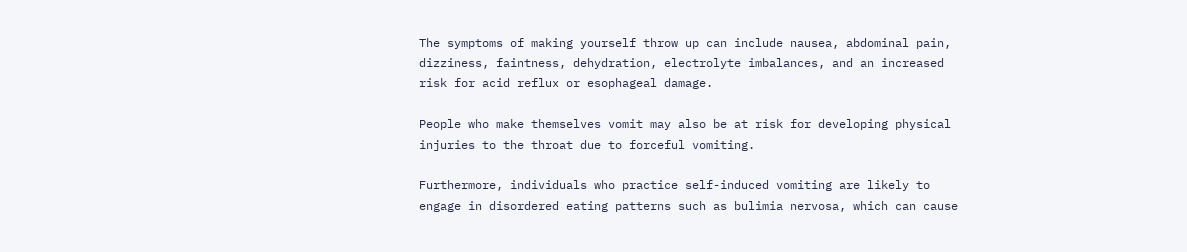The symptoms of making yourself throw up can include nausea, abdominal pain, dizziness, faintness, dehydration, electrolyte imbalances, and an increased risk for acid reflux or esophageal damage.

People who make themselves vomit may also be at risk for developing physical injuries to the throat due to forceful vomiting.

Furthermore, individuals who practice self-induced vomiting are likely to engage in disordered eating patterns such as bulimia nervosa, which can cause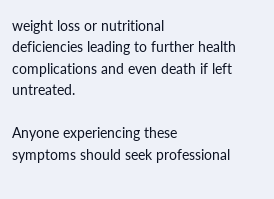weight loss or nutritional deficiencies leading to further health complications and even death if left untreated.

Anyone experiencing these symptoms should seek professional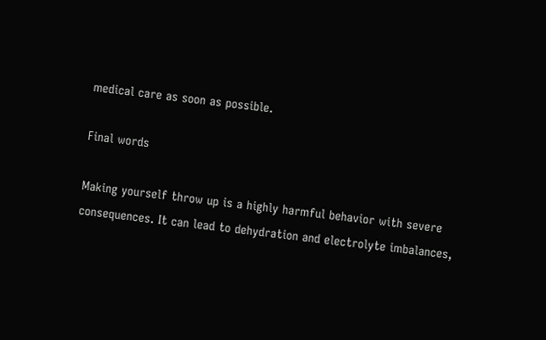medical care as soon as possible.

Final words

Making yourself throw up is a highly harmful behavior with severe consequences. It can lead to dehydration and electrolyte imbalances,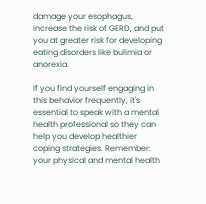damage your esophagus, increase the risk of GERD, and put you at greater risk for developing eating disorders like bulimia or anorexia.

If you find yourself engaging in this behavior frequently, it's essential to speak with a mental health professional so they can help you develop healthier coping strategies. Remember: your physical and mental health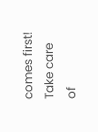comes first! Take care of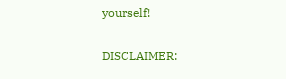yourself!

DISCLAIMER: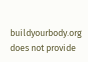buildyourbody.org does not provide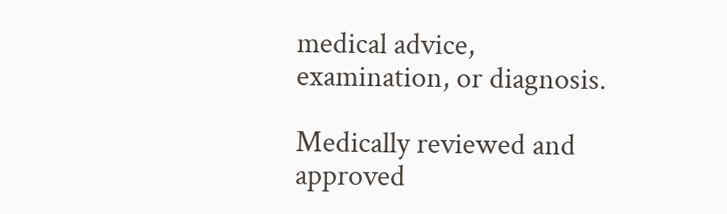medical advice, examination, or diagnosis.

Medically reviewed and approved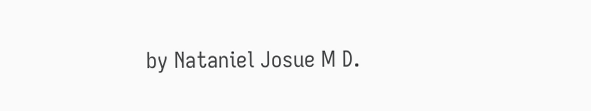by Nataniel Josue M D.